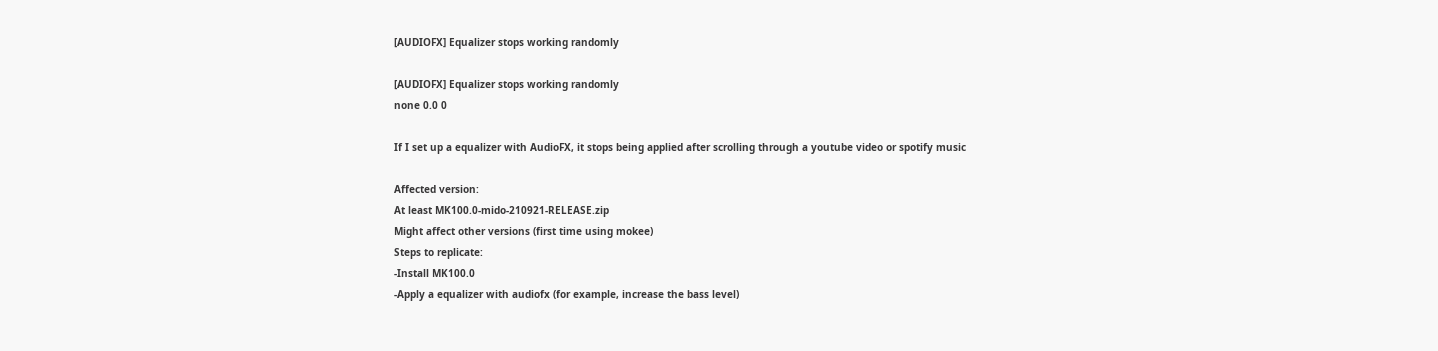[AUDIOFX] Equalizer stops working randomly

[AUDIOFX] Equalizer stops working randomly
none 0.0 0

If I set up a equalizer with AudioFX, it stops being applied after scrolling through a youtube video or spotify music

Affected version:
At least MK100.0-mido-210921-RELEASE.zip
Might affect other versions (first time using mokee)
Steps to replicate:
-Install MK100.0
-Apply a equalizer with audiofx (for example, increase the bass level)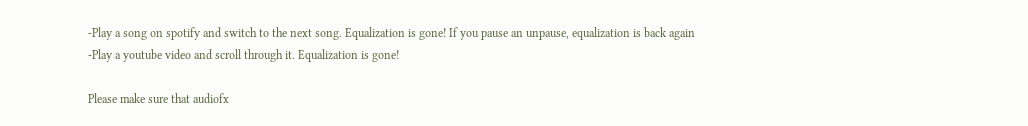-Play a song on spotify and switch to the next song. Equalization is gone! If you pause an unpause, equalization is back again
-Play a youtube video and scroll through it. Equalization is gone!

Please make sure that audiofx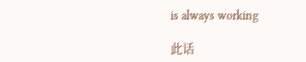is always working

此话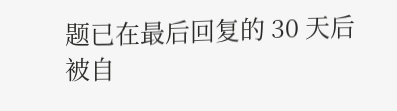题已在最后回复的 30 天后被自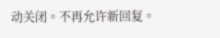动关闭。不再允许新回复。